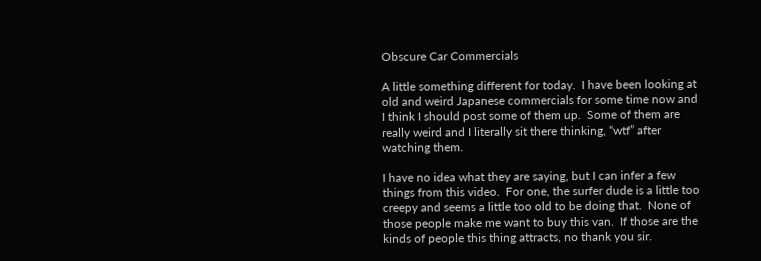Obscure Car Commercials

A little something different for today.  I have been looking at old and weird Japanese commercials for some time now and I think I should post some of them up.  Some of them are really weird and I literally sit there thinking, “wtf” after watching them.

I have no idea what they are saying, but I can infer a few things from this video.  For one, the surfer dude is a little too creepy and seems a little too old to be doing that.  None of those people make me want to buy this van.  If those are the kinds of people this thing attracts, no thank you sir.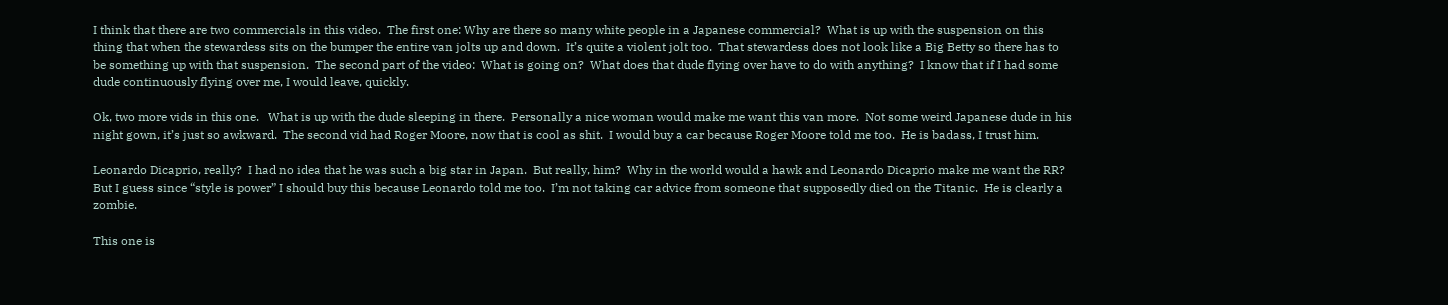I think that there are two commercials in this video.  The first one: Why are there so many white people in a Japanese commercial?  What is up with the suspension on this thing that when the stewardess sits on the bumper the entire van jolts up and down.  It’s quite a violent jolt too.  That stewardess does not look like a Big Betty so there has to be something up with that suspension.  The second part of the video:  What is going on?  What does that dude flying over have to do with anything?  I know that if I had some dude continuously flying over me, I would leave, quickly.

Ok, two more vids in this one.   What is up with the dude sleeping in there.  Personally a nice woman would make me want this van more.  Not some weird Japanese dude in his night gown, it’s just so awkward.  The second vid had Roger Moore, now that is cool as shit.  I would buy a car because Roger Moore told me too.  He is badass, I trust him.

Leonardo Dicaprio, really?  I had no idea that he was such a big star in Japan.  But really, him?  Why in the world would a hawk and Leonardo Dicaprio make me want the RR?  But I guess since “style is power” I should buy this because Leonardo told me too.  I’m not taking car advice from someone that supposedly died on the Titanic.  He is clearly a zombie.

This one is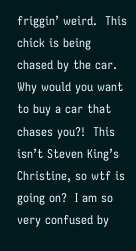friggin’ weird.  This chick is being chased by the car.  Why would you want to buy a car that chases you?!  This isn’t Steven King’s Christine, so wtf is going on?  I am so very confused by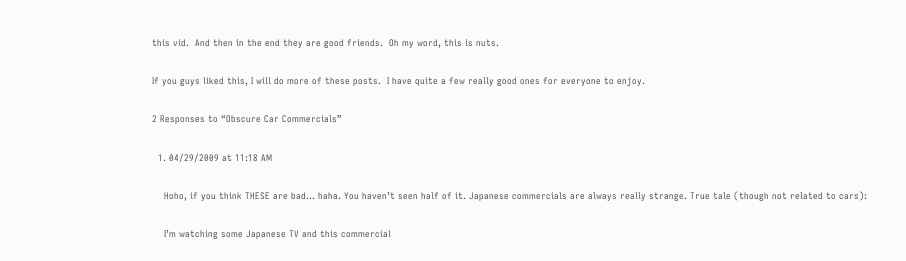this vid.  And then in the end they are good friends.  Oh my word, this is nuts.

If you guys liked this, I will do more of these posts.  I have quite a few really good ones for everyone to enjoy.

2 Responses to “Obscure Car Commercials”

  1. 04/29/2009 at 11:18 AM

    Hoho, if you think THESE are bad… haha. You haven’t seen half of it. Japanese commercials are always really strange. True tale (though not related to cars):

    I’m watching some Japanese TV and this commercial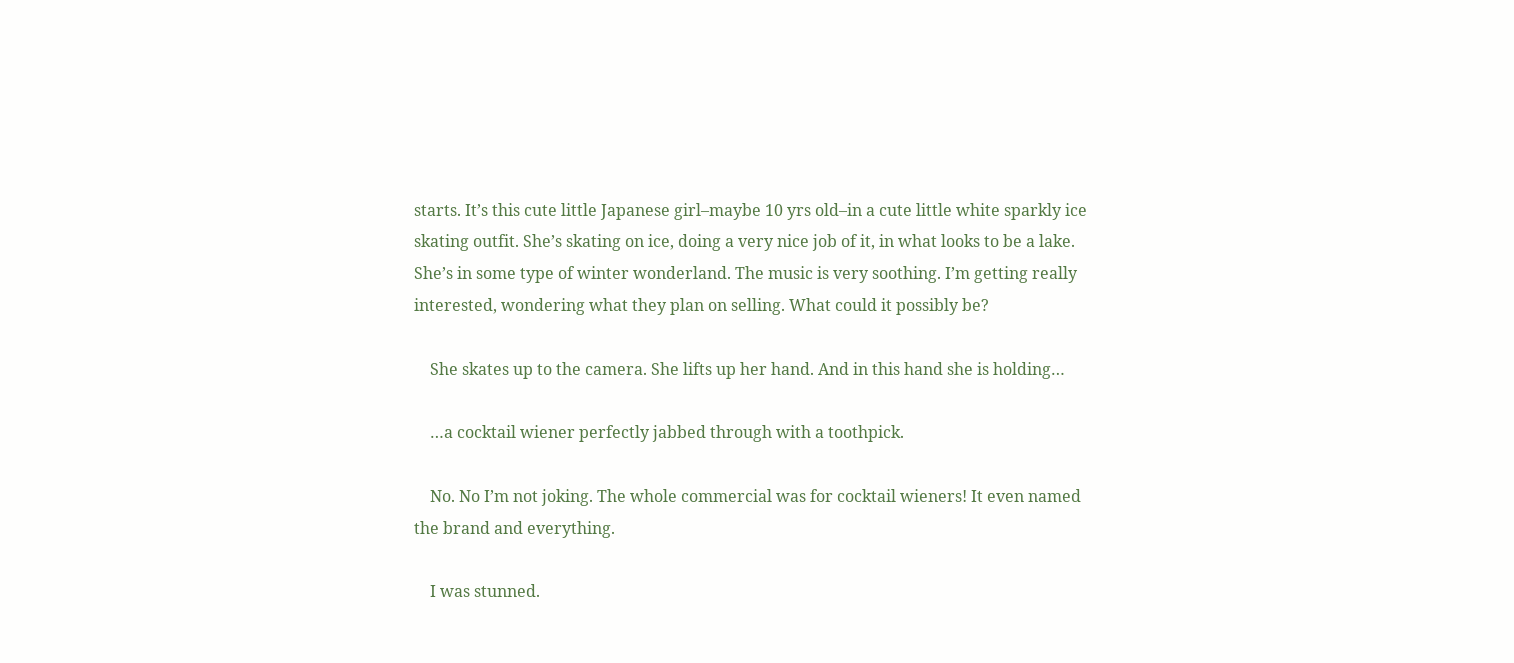starts. It’s this cute little Japanese girl–maybe 10 yrs old–in a cute little white sparkly ice skating outfit. She’s skating on ice, doing a very nice job of it, in what looks to be a lake. She’s in some type of winter wonderland. The music is very soothing. I’m getting really interested, wondering what they plan on selling. What could it possibly be?

    She skates up to the camera. She lifts up her hand. And in this hand she is holding…

    …a cocktail wiener perfectly jabbed through with a toothpick.

    No. No I’m not joking. The whole commercial was for cocktail wieners! It even named the brand and everything.

    I was stunned.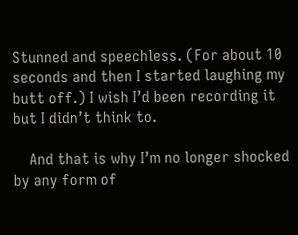Stunned and speechless. (For about 10 seconds and then I started laughing my butt off.) I wish I’d been recording it but I didn’t think to.

    And that is why I’m no longer shocked by any form of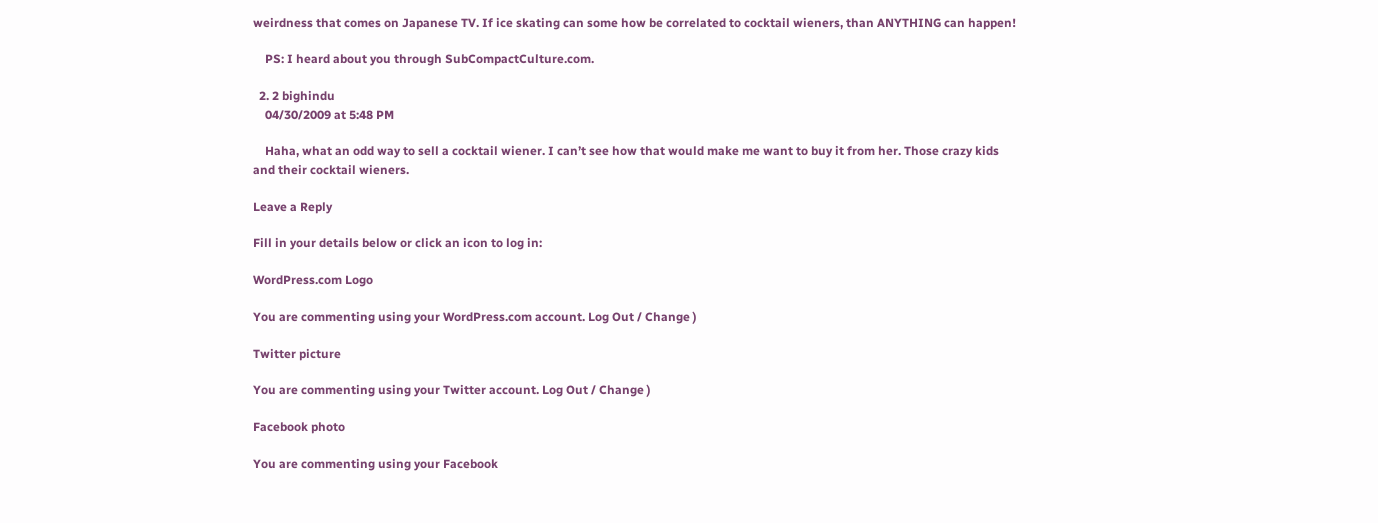weirdness that comes on Japanese TV. If ice skating can some how be correlated to cocktail wieners, than ANYTHING can happen!

    PS: I heard about you through SubCompactCulture.com.

  2. 2 bighindu
    04/30/2009 at 5:48 PM

    Haha, what an odd way to sell a cocktail wiener. I can’t see how that would make me want to buy it from her. Those crazy kids and their cocktail wieners.

Leave a Reply

Fill in your details below or click an icon to log in:

WordPress.com Logo

You are commenting using your WordPress.com account. Log Out / Change )

Twitter picture

You are commenting using your Twitter account. Log Out / Change )

Facebook photo

You are commenting using your Facebook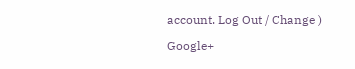account. Log Out / Change )

Google+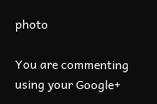photo

You are commenting using your Google+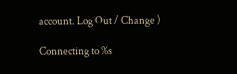account. Log Out / Change )

Connecting to %s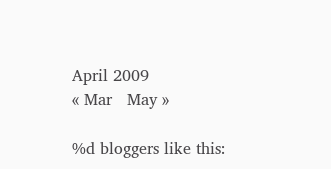April 2009
« Mar   May »

%d bloggers like this: